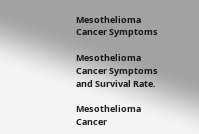Mesothelioma Cancer Symptoms

Mesothelioma Cancer Symptoms and Survival Rate.

Mesothelioma Cancer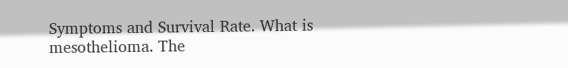Symptoms and Survival Rate. What is mesothelioma. The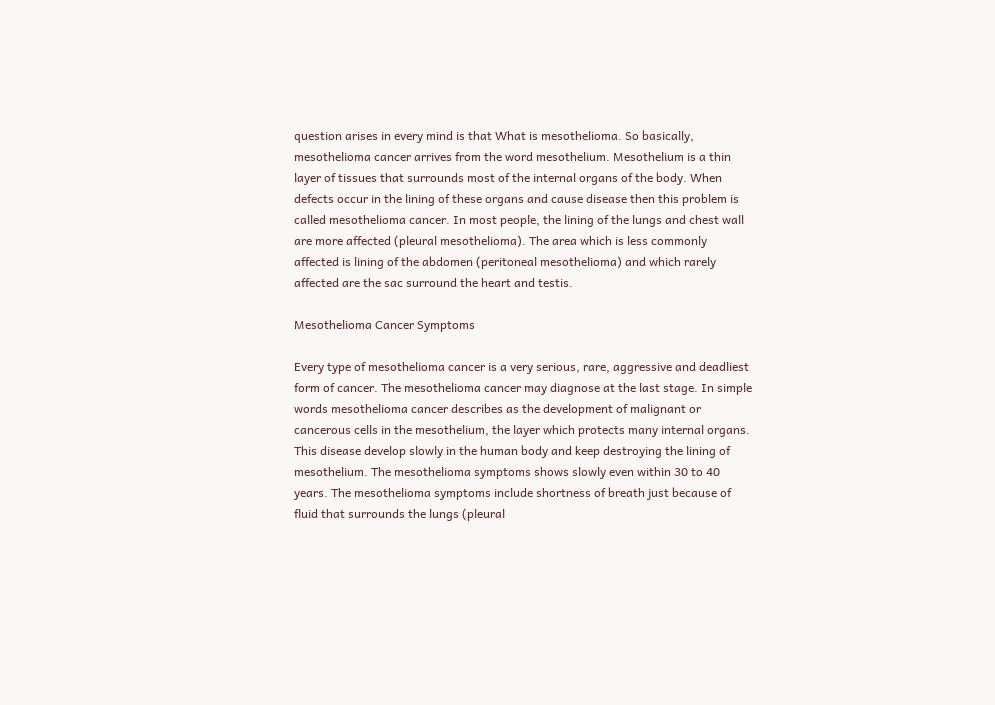question arises in every mind is that What is mesothelioma. So basically, mesothelioma cancer arrives from the word mesothelium. Mesothelium is a thin layer of tissues that surrounds most of the internal organs of the body. When defects occur in the lining of these organs and cause disease then this problem is called mesothelioma cancer. In most people, the lining of the lungs and chest wall are more affected (pleural mesothelioma). The area which is less commonly affected is lining of the abdomen (peritoneal mesothelioma) and which rarely affected are the sac surround the heart and testis.

Mesothelioma Cancer Symptoms

Every type of mesothelioma cancer is a very serious, rare, aggressive and deadliest form of cancer. The mesothelioma cancer may diagnose at the last stage. In simple words mesothelioma cancer describes as the development of malignant or cancerous cells in the mesothelium, the layer which protects many internal organs. This disease develop slowly in the human body and keep destroying the lining of mesothelium. The mesothelioma symptoms shows slowly even within 30 to 40 years. The mesothelioma symptoms include shortness of breath just because of fluid that surrounds the lungs (pleural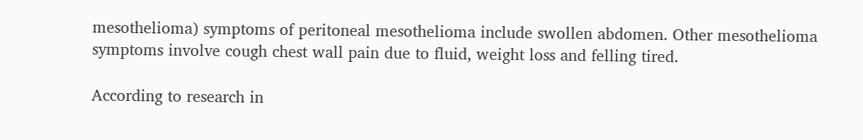mesothelioma) symptoms of peritoneal mesothelioma include swollen abdomen. Other mesothelioma symptoms involve cough chest wall pain due to fluid, weight loss and felling tired.

According to research in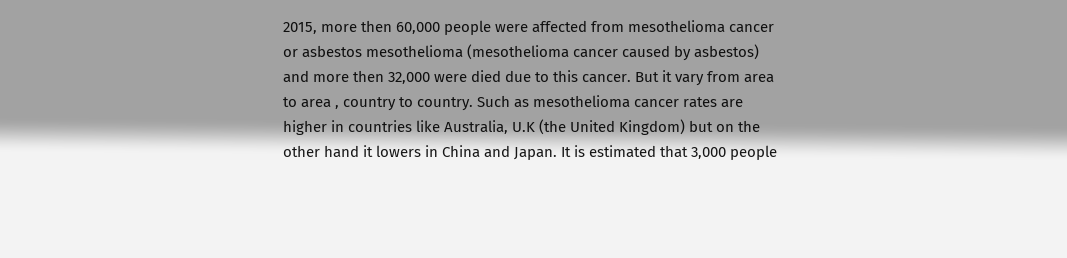2015, more then 60,000 people were affected from mesothelioma cancer or asbestos mesothelioma (mesothelioma cancer caused by asbestos) and more then 32,000 were died due to this cancer. But it vary from area to area , country to country. Such as mesothelioma cancer rates are higher in countries like Australia, U.K (the United Kingdom) but on the other hand it lowers in China and Japan. It is estimated that 3,000 people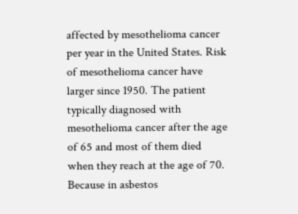affected by mesothelioma cancer per year in the United States. Risk of mesothelioma cancer have larger since 1950. The patient typically diagnosed with mesothelioma cancer after the age of 65 and most of them died when they reach at the age of 70. Because in asbestos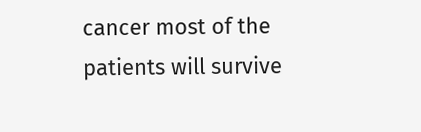cancer most of the patients will survive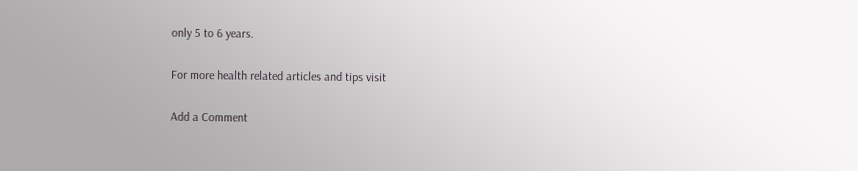only 5 to 6 years.

For more health related articles and tips visit

Add a Comment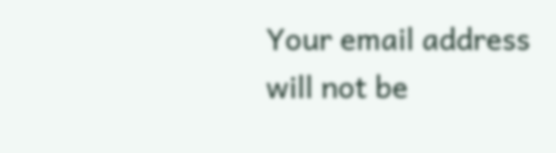Your email address will not be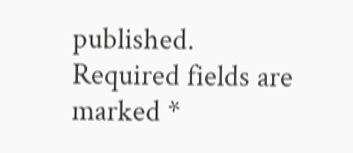published. Required fields are marked *